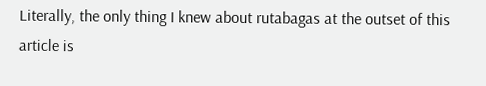Literally, the only thing I knew about rutabagas at the outset of this article is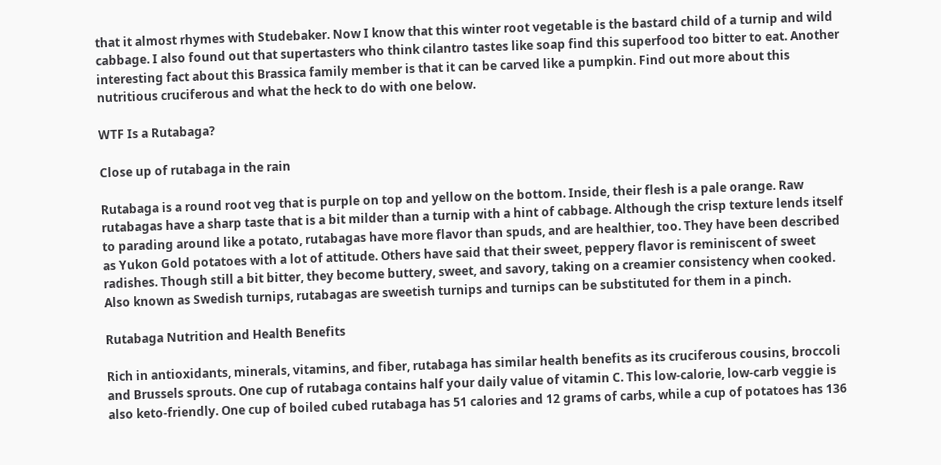that it almost rhymes with Studebaker. Now I know that this winter root vegetable is the bastard child of a turnip and wild cabbage. I also found out that supertasters who think cilantro tastes like soap find this superfood too bitter to eat. Another interesting fact about this Brassica family member is that it can be carved like a pumpkin. Find out more about this nutritious cruciferous and what the heck to do with one below.

WTF Is a Rutabaga?

Close up of rutabaga in the rain

Rutabaga is a round root veg that is purple on top and yellow on the bottom. Inside, their flesh is a pale orange. Raw rutabagas have a sharp taste that is a bit milder than a turnip with a hint of cabbage. Although the crisp texture lends itself to parading around like a potato, rutabagas have more flavor than spuds, and are healthier, too. They have been described as Yukon Gold potatoes with a lot of attitude. Others have said that their sweet, peppery flavor is reminiscent of sweet radishes. Though still a bit bitter, they become buttery, sweet, and savory, taking on a creamier consistency when cooked. Also known as Swedish turnips, rutabagas are sweetish turnips and turnips can be substituted for them in a pinch.

Rutabaga Nutrition and Health Benefits

Rich in antioxidants, minerals, vitamins, and fiber, rutabaga has similar health benefits as its cruciferous cousins, broccoli and Brussels sprouts. One cup of rutabaga contains half your daily value of vitamin C. This low-calorie, low-carb veggie is also keto-friendly. One cup of boiled cubed rutabaga has 51 calories and 12 grams of carbs, while a cup of potatoes has 136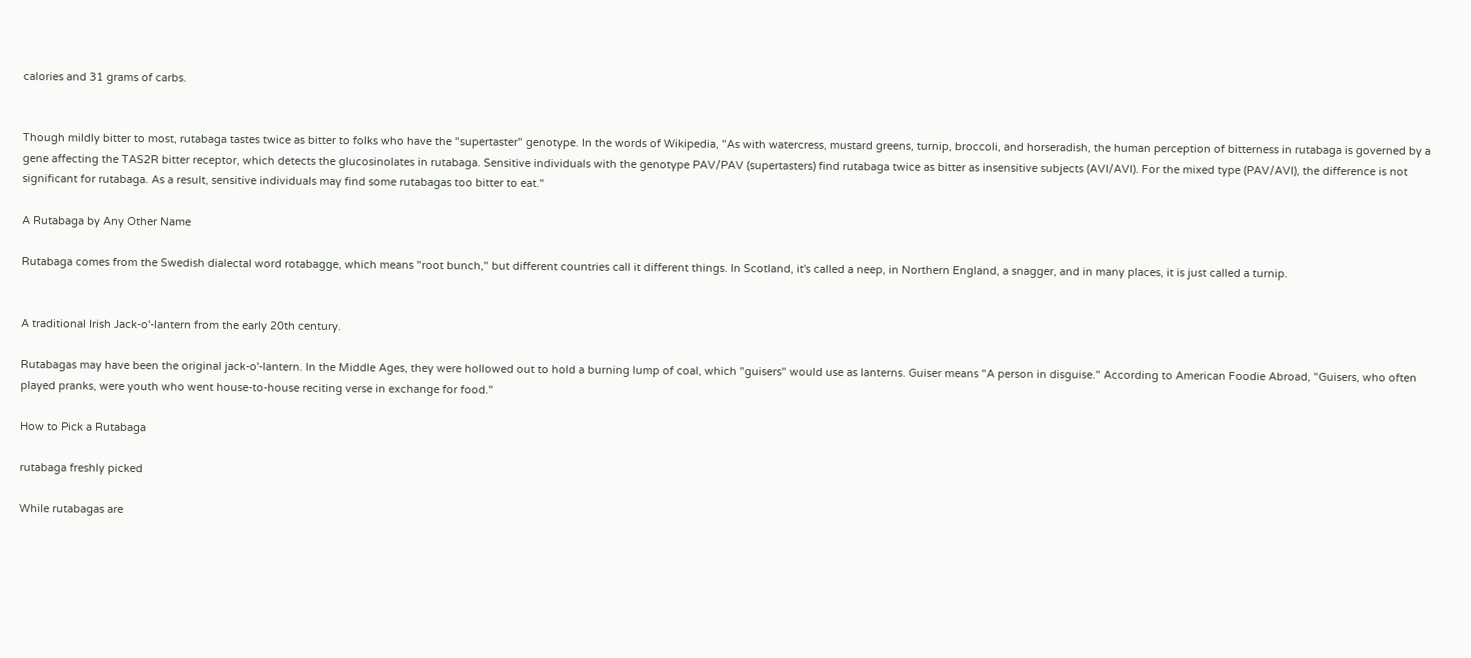calories and 31 grams of carbs.


Though mildly bitter to most, rutabaga tastes twice as bitter to folks who have the "supertaster" genotype. In the words of Wikipedia, "As with watercress, mustard greens, turnip, broccoli, and horseradish, the human perception of bitterness in rutabaga is governed by a gene affecting the TAS2R bitter receptor, which detects the glucosinolates in rutabaga. Sensitive individuals with the genotype PAV/PAV (supertasters) find rutabaga twice as bitter as insensitive subjects (AVI/AVI). For the mixed type (PAV/AVI), the difference is not significant for rutabaga. As a result, sensitive individuals may find some rutabagas too bitter to eat."

A Rutabaga by Any Other Name

Rutabaga comes from the Swedish dialectal word rotabagge, which means "root bunch," but different countries call it different things. In Scotland, it's called a neep, in Northern England, a snagger, and in many places, it is just called a turnip.


A traditional Irish Jack-o'-lantern from the early 20th century.

Rutabagas may have been the original jack-o'-lantern. In the Middle Ages, they were hollowed out to hold a burning lump of coal, which "guisers" would use as lanterns. Guiser means "A person in disguise." According to American Foodie Abroad, "Guisers, who often played pranks, were youth who went house-to-house reciting verse in exchange for food."

How to Pick a Rutabaga

rutabaga freshly picked

While rutabagas are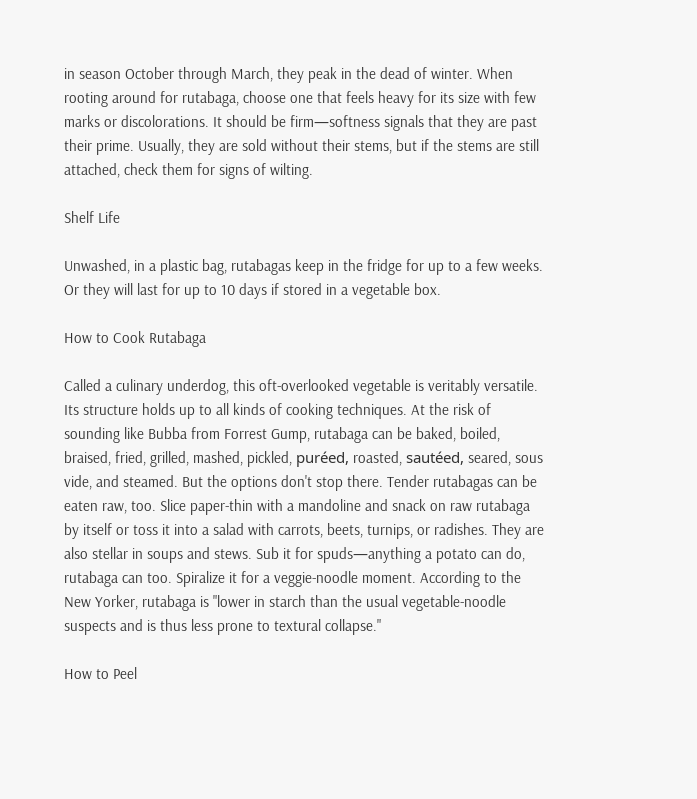in season October through March, they peak in the dead of winter. When rooting around for rutabaga, choose one that feels heavy for its size with few marks or discolorations. It should be firm—softness signals that they are past their prime. Usually, they are sold without their stems, but if the stems are still attached, check them for signs of wilting.

Shelf Life

Unwashed, in a plastic bag, rutabagas keep in the fridge for up to a few weeks. Or they will last for up to 10 days if stored in a vegetable box.

How to Cook Rutabaga

Called a culinary underdog, this oft-overlooked vegetable is veritably versatile. Its structure holds up to all kinds of cooking techniques. At the risk of sounding like Bubba from Forrest Gump, rutabaga can be baked, boiled, braised, fried, grilled, mashed, pickled, puréed, roasted, sautéed, seared, sous vide, and steamed. But the options don't stop there. Tender rutabagas can be eaten raw, too. Slice paper-thin with a mandoline and snack on raw rutabaga by itself or toss it into a salad with carrots, beets, turnips, or radishes. They are also stellar in soups and stews. Sub it for spuds—anything a potato can do, rutabaga can too. Spiralize it for a veggie-noodle moment. According to the New Yorker, rutabaga is "lower in starch than the usual vegetable-noodle suspects and is thus less prone to textural collapse."

How to Peel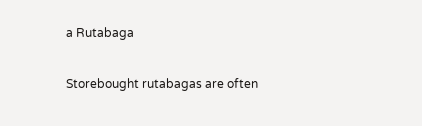a Rutabaga

Storebought rutabagas are often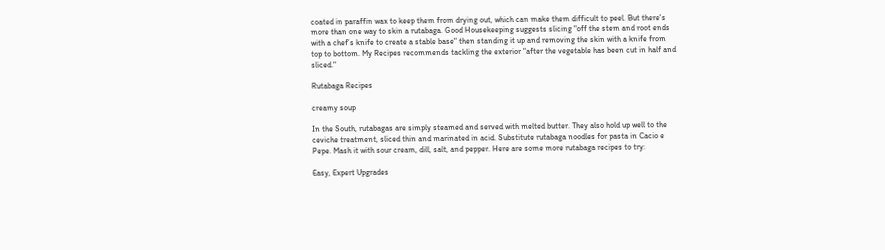coated in paraffin wax to keep them from drying out, which can make them difficult to peel. But there's more than one way to skin a rutabaga. Good Housekeeping suggests slicing "off the stem and root ends with a chef’s knife to create a stable base" then standing it up and removing the skin with a knife from top to bottom. My Recipes recommends tackling the exterior "after the vegetable has been cut in half and sliced."

Rutabaga Recipes

creamy soup

In the South, rutabagas are simply steamed and served with melted butter. They also hold up well to the ceviche treatment, sliced thin and marinated in acid. Substitute rutabaga noodles for pasta in Cacio e Pepe. Mash it with sour cream, dill, salt, and pepper. Here are some more rutabaga recipes to try:

Easy, Expert Upgrades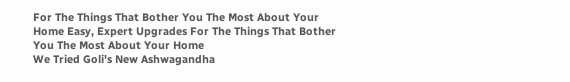For The Things That Bother You The Most About Your Home Easy, Expert Upgrades For The Things That Bother You The Most About Your Home
We Tried Goli's New Ashwagandha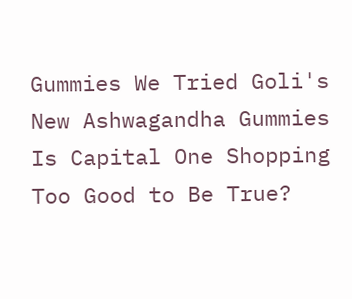Gummies We Tried Goli's New Ashwagandha Gummies
Is Capital One Shopping Too Good to Be True?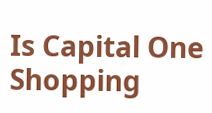Is Capital One Shopping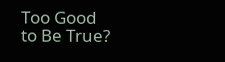Too Good to Be True?